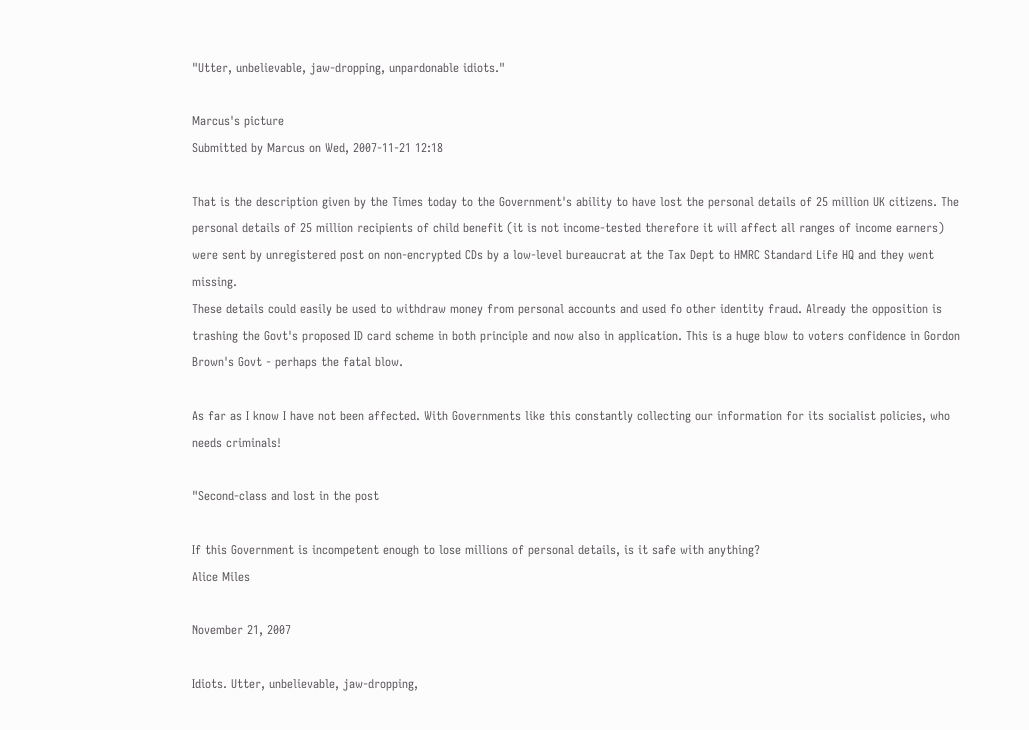"Utter, unbelievable, jaw-dropping, unpardonable idiots."

Marcus's picture
Submitted by Marcus on Wed, 2007-11-21 12:18

That is the description given by the Times today to the Government's ability to have lost the personal details of 25 million UK citizens. The personal details of 25 million recipients of child benefit (it is not income-tested therefore it will affect all ranges of income earners) were sent by unregistered post on non-encrypted CDs by a low-level bureaucrat at the Tax Dept to HMRC Standard Life HQ and they went missing.
These details could easily be used to withdraw money from personal accounts and used fo other identity fraud. Already the opposition is trashing the Govt's proposed ID card scheme in both principle and now also in application. This is a huge blow to voters confidence in Gordon Brown's Govt - perhaps the fatal blow.

As far as I know I have not been affected. With Governments like this constantly collecting our information for its socialist policies, who needs criminals!

"Second-class and lost in the post

If this Government is incompetent enough to lose millions of personal details, is it safe with anything?
Alice Miles

November 21, 2007

Idiots. Utter, unbelievable, jaw-dropping,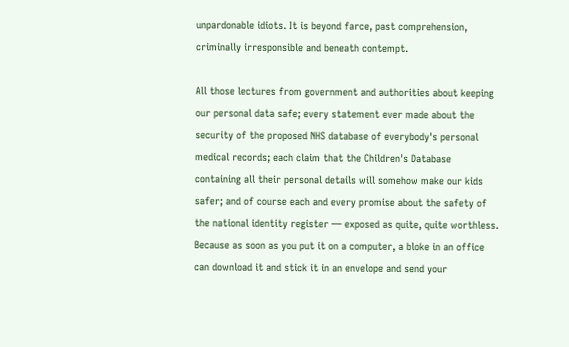unpardonable idiots. It is beyond farce, past comprehension, criminally irresponsible and beneath contempt.

All those lectures from government and authorities about keeping our personal data safe; every statement ever made about the security of the proposed NHS database of everybody's personal medical records; each claim that the Children's Database containing all their personal details will somehow make our kids safer; and of course each and every promise about the safety of the national identity register — exposed as quite, quite worthless. Because as soon as you put it on a computer, a bloke in an office can download it and stick it in an envelope and send your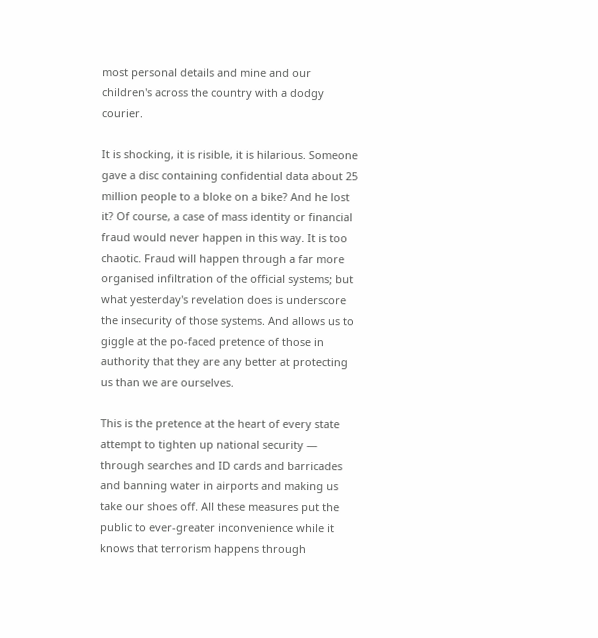most personal details and mine and our children's across the country with a dodgy courier.

It is shocking, it is risible, it is hilarious. Someone gave a disc containing confidential data about 25 million people to a bloke on a bike? And he lost it? Of course, a case of mass identity or financial fraud would never happen in this way. It is too chaotic. Fraud will happen through a far more organised infiltration of the official systems; but what yesterday's revelation does is underscore the insecurity of those systems. And allows us to giggle at the po-faced pretence of those in authority that they are any better at protecting us than we are ourselves.

This is the pretence at the heart of every state attempt to tighten up national security — through searches and ID cards and barricades and banning water in airports and making us take our shoes off. All these measures put the public to ever-greater inconvenience while it knows that terrorism happens through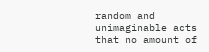random and unimaginable acts that no amount of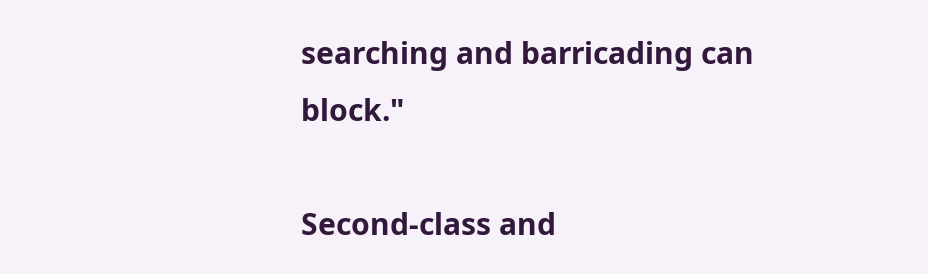searching and barricading can block."

Second-class and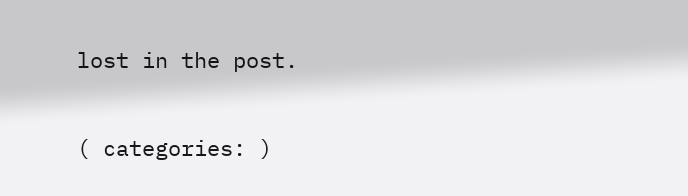lost in the post.

( categories: )